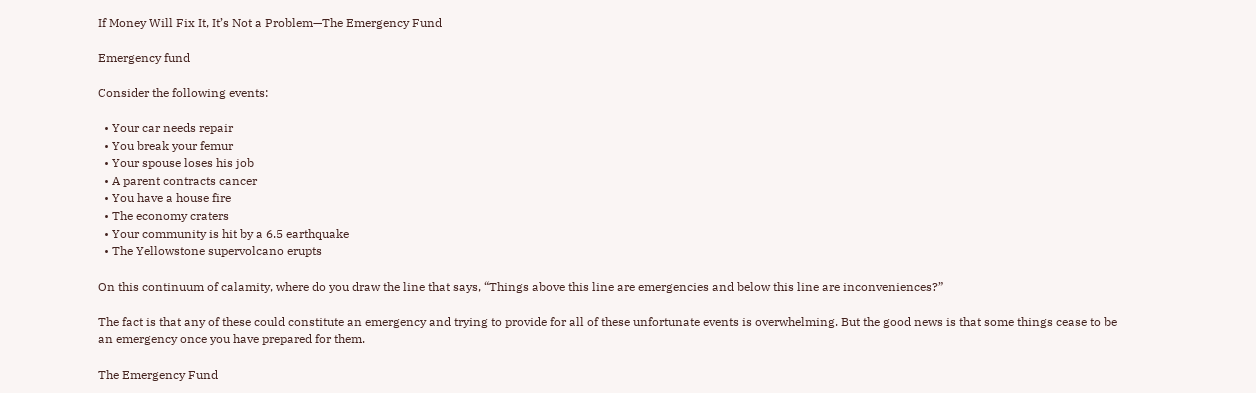If Money Will Fix It, It’s Not a Problem—The Emergency Fund

Emergency fund

Consider the following events:

  • Your car needs repair
  • You break your femur
  • Your spouse loses his job
  • A parent contracts cancer
  • You have a house fire
  • The economy craters
  • Your community is hit by a 6.5 earthquake
  • The Yellowstone supervolcano erupts

On this continuum of calamity, where do you draw the line that says, “Things above this line are emergencies and below this line are inconveniences?”

The fact is that any of these could constitute an emergency and trying to provide for all of these unfortunate events is overwhelming. But the good news is that some things cease to be an emergency once you have prepared for them.

The Emergency Fund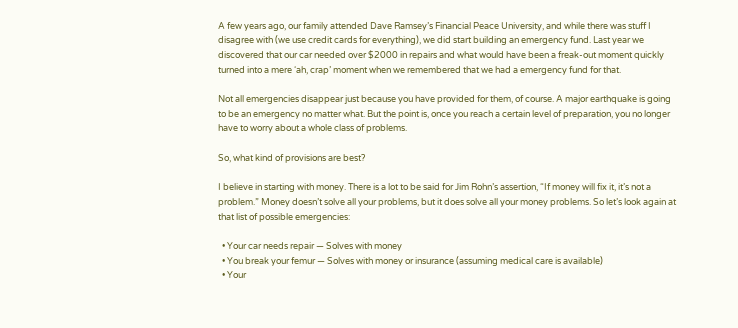A few years ago, our family attended Dave Ramsey’s Financial Peace University, and while there was stuff I disagree with (we use credit cards for everything), we did start building an emergency fund. Last year we discovered that our car needed over $2000 in repairs and what would have been a freak-out moment quickly turned into a mere ‘ah, crap’ moment when we remembered that we had a emergency fund for that.

Not all emergencies disappear just because you have provided for them, of course. A major earthquake is going to be an emergency no matter what. But the point is, once you reach a certain level of preparation, you no longer have to worry about a whole class of problems.

So, what kind of provisions are best?

I believe in starting with money. There is a lot to be said for Jim Rohn’s assertion, “If money will fix it, it’s not a problem.” Money doesn’t solve all your problems, but it does solve all your money problems. So let’s look again at that list of possible emergencies:

  • Your car needs repair — Solves with money
  • You break your femur — Solves with money or insurance (assuming medical care is available)
  • Your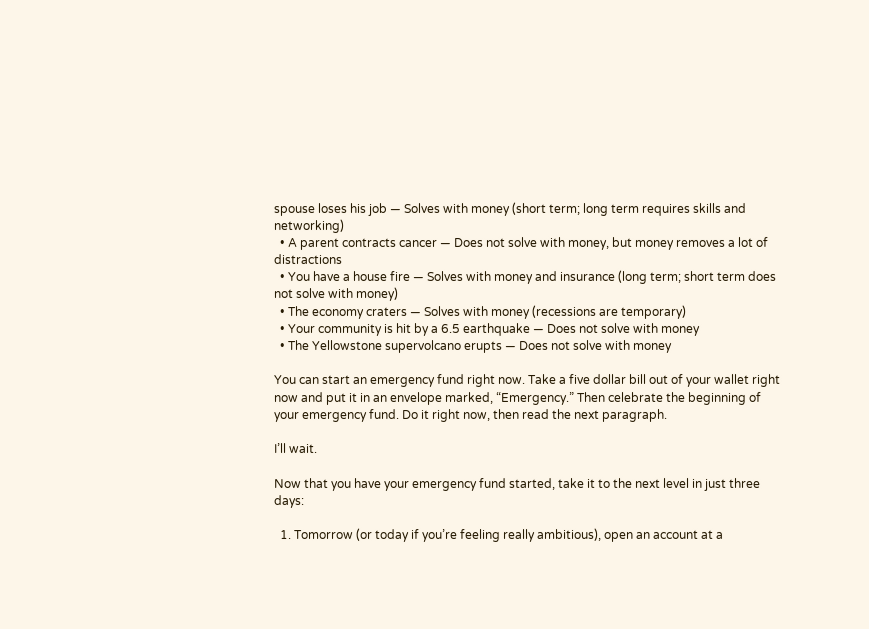spouse loses his job — Solves with money (short term; long term requires skills and networking)
  • A parent contracts cancer — Does not solve with money, but money removes a lot of distractions
  • You have a house fire — Solves with money and insurance (long term; short term does not solve with money)
  • The economy craters — Solves with money (recessions are temporary)
  • Your community is hit by a 6.5 earthquake — Does not solve with money
  • The Yellowstone supervolcano erupts — Does not solve with money

You can start an emergency fund right now. Take a five dollar bill out of your wallet right now and put it in an envelope marked, “Emergency.” Then celebrate the beginning of your emergency fund. Do it right now, then read the next paragraph.

I’ll wait.

Now that you have your emergency fund started, take it to the next level in just three days:

  1. Tomorrow (or today if you’re feeling really ambitious), open an account at a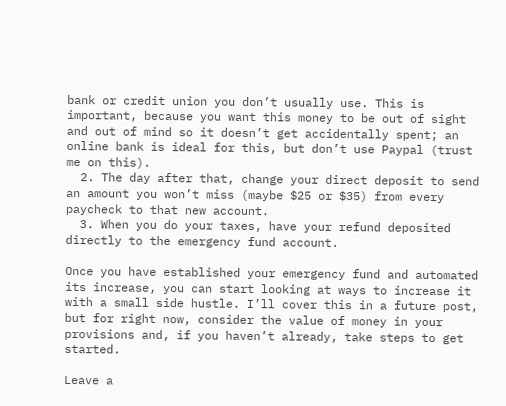bank or credit union you don’t usually use. This is important, because you want this money to be out of sight and out of mind so it doesn’t get accidentally spent; an online bank is ideal for this, but don’t use Paypal (trust me on this).
  2. The day after that, change your direct deposit to send an amount you won’t miss (maybe $25 or $35) from every paycheck to that new account.
  3. When you do your taxes, have your refund deposited directly to the emergency fund account.

Once you have established your emergency fund and automated its increase, you can start looking at ways to increase it with a small side hustle. I’ll cover this in a future post, but for right now, consider the value of money in your provisions and, if you haven’t already, take steps to get started.

Leave a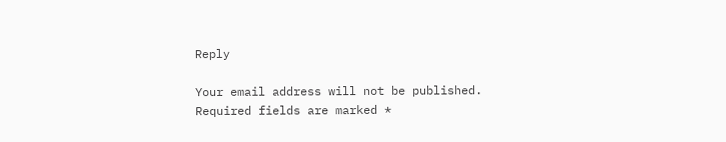Reply

Your email address will not be published. Required fields are marked *